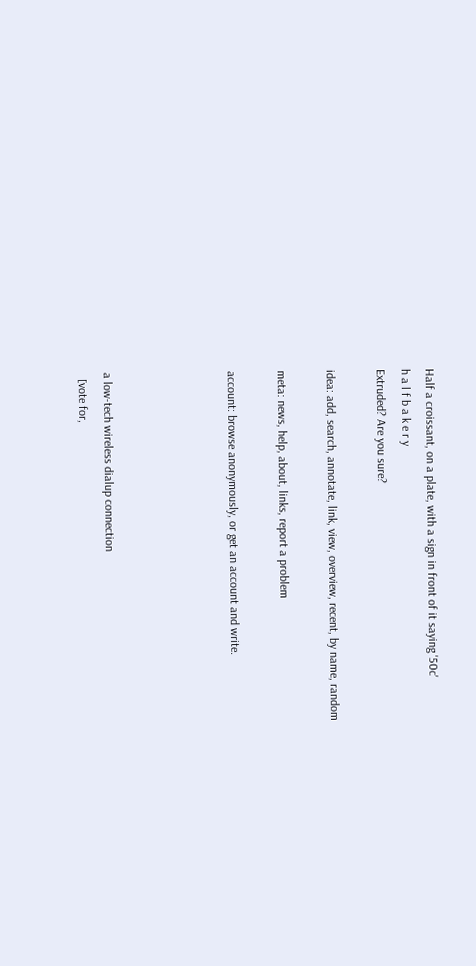Half a croissant, on a plate, with a sign in front of it saying '50c'
h a l f b a k e r y
Extruded? Are you sure?

idea: add, search, annotate, link, view, overview, recent, by name, random

meta: news, help, about, links, report a problem

account: browse anonymously, or get an account and write.




a low-tech wireless dialup connection
  [vote for,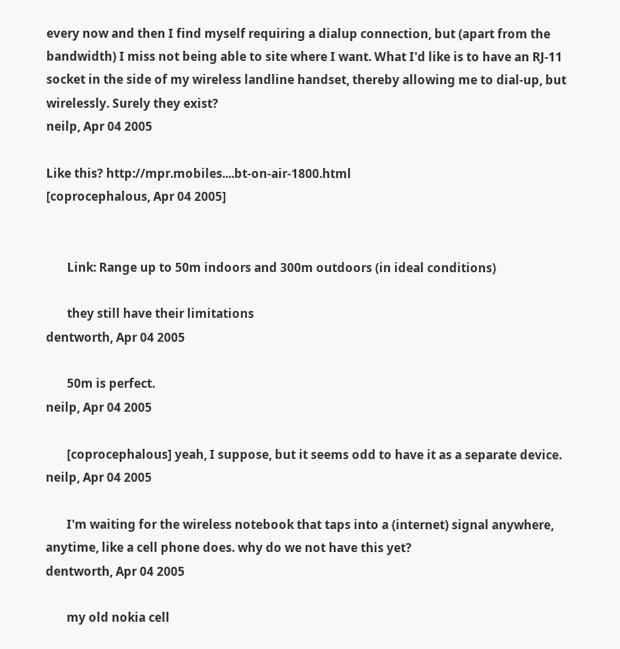every now and then I find myself requiring a dialup connection, but (apart from the bandwidth) I miss not being able to site where I want. What I'd like is to have an RJ-11 socket in the side of my wireless landline handset, thereby allowing me to dial-up, but wirelessly. Surely they exist?
neilp, Apr 04 2005

Like this? http://mpr.mobiles....bt-on-air-1800.html
[coprocephalous, Apr 04 2005]


       Link: Range up to 50m indoors and 300m outdoors (in ideal conditions)

       they still have their limitations
dentworth, Apr 04 2005

       50m is perfect.
neilp, Apr 04 2005

       [coprocephalous] yeah, I suppose, but it seems odd to have it as a separate device.
neilp, Apr 04 2005

       I'm waiting for the wireless notebook that taps into a (internet) signal anywhere, anytime, like a cell phone does. why do we not have this yet?
dentworth, Apr 04 2005

       my old nokia cell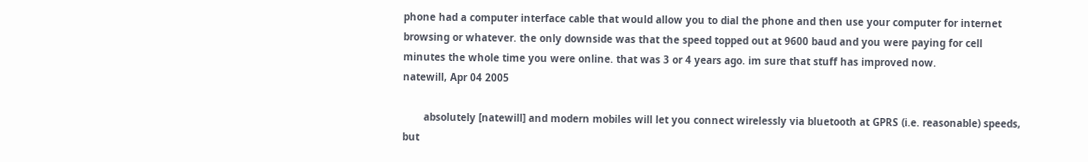phone had a computer interface cable that would allow you to dial the phone and then use your computer for internet browsing or whatever. the only downside was that the speed topped out at 9600 baud and you were paying for cell minutes the whole time you were online. that was 3 or 4 years ago. im sure that stuff has improved now.
natewill, Apr 04 2005

       absolutely [natewill] and modern mobiles will let you connect wirelessly via bluetooth at GPRS (i.e. reasonable) speeds, but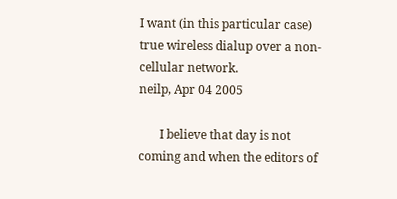I want (in this particular case) true wireless dialup over a non-cellular network.
neilp, Apr 04 2005

       I believe that day is not coming and when the editors of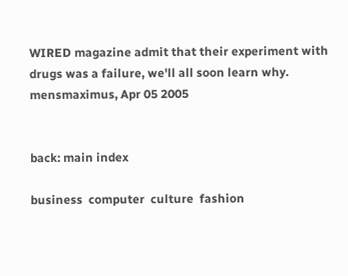WIRED magazine admit that their experiment with drugs was a failure, we'll all soon learn why.
mensmaximus, Apr 05 2005


back: main index

business  computer  culture  fashion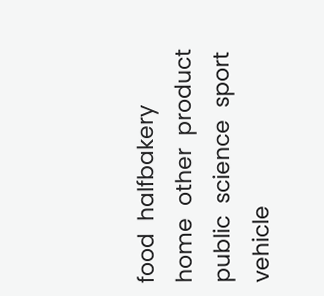food  halfbakery  home  other  product  public  science  sport  vehicle